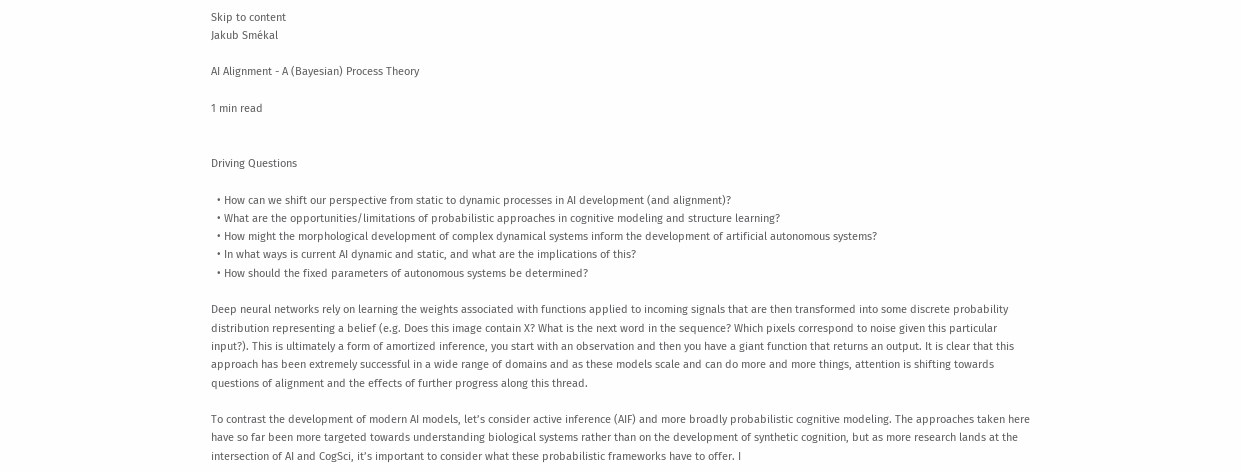Skip to content
Jakub Smékal

AI Alignment - A (Bayesian) Process Theory

1 min read


Driving Questions

  • How can we shift our perspective from static to dynamic processes in AI development (and alignment)?
  • What are the opportunities/limitations of probabilistic approaches in cognitive modeling and structure learning?
  • How might the morphological development of complex dynamical systems inform the development of artificial autonomous systems?
  • In what ways is current AI dynamic and static, and what are the implications of this?
  • How should the fixed parameters of autonomous systems be determined?

Deep neural networks rely on learning the weights associated with functions applied to incoming signals that are then transformed into some discrete probability distribution representing a belief (e.g. Does this image contain X? What is the next word in the sequence? Which pixels correspond to noise given this particular input?). This is ultimately a form of amortized inference, you start with an observation and then you have a giant function that returns an output. It is clear that this approach has been extremely successful in a wide range of domains and as these models scale and can do more and more things, attention is shifting towards questions of alignment and the effects of further progress along this thread.

To contrast the development of modern AI models, let’s consider active inference (AIF) and more broadly probabilistic cognitive modeling. The approaches taken here have so far been more targeted towards understanding biological systems rather than on the development of synthetic cognition, but as more research lands at the intersection of AI and CogSci, it’s important to consider what these probabilistic frameworks have to offer. I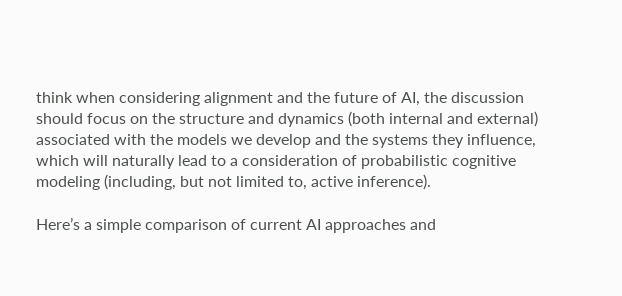think when considering alignment and the future of AI, the discussion should focus on the structure and dynamics (both internal and external) associated with the models we develop and the systems they influence, which will naturally lead to a consideration of probabilistic cognitive modeling (including, but not limited to, active inference).

Here’s a simple comparison of current AI approaches and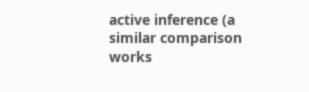active inference (a similar comparison works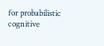for probabilistic cognitive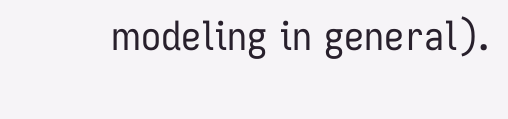modeling in general).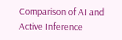Comparison of AI and Active Inference